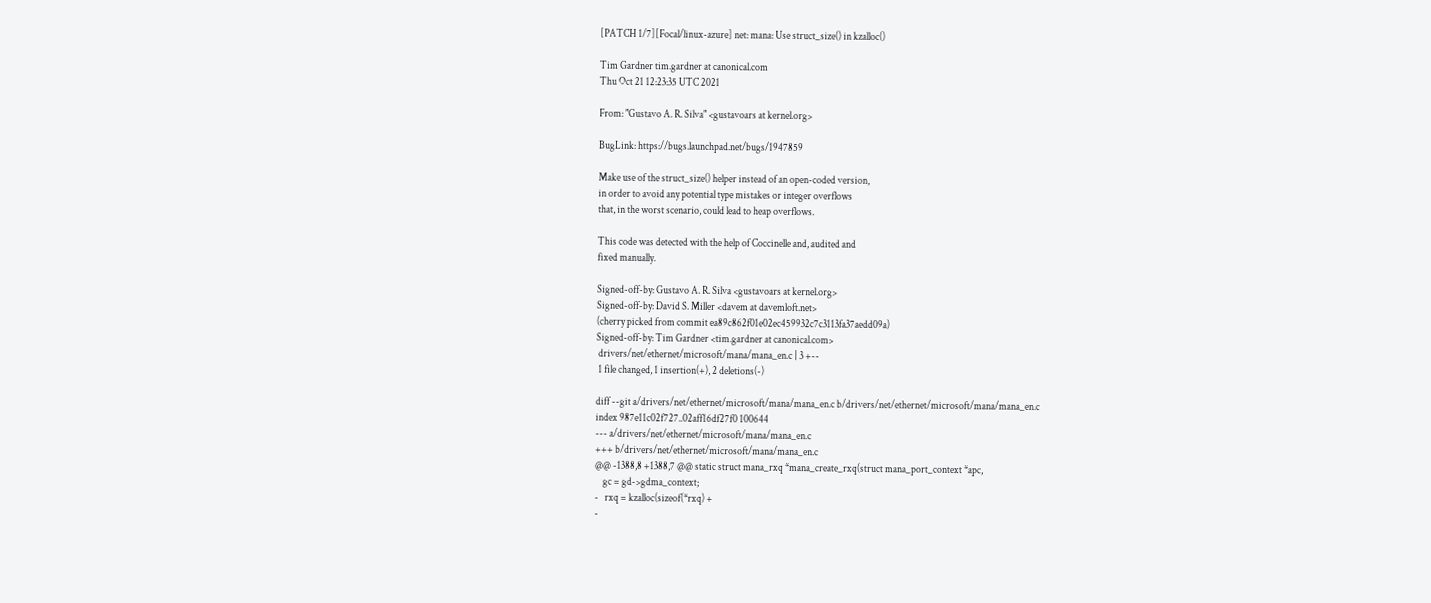[PATCH 1/7][Focal/linux-azure] net: mana: Use struct_size() in kzalloc()

Tim Gardner tim.gardner at canonical.com
Thu Oct 21 12:23:35 UTC 2021

From: "Gustavo A. R. Silva" <gustavoars at kernel.org>

BugLink: https://bugs.launchpad.net/bugs/1947859

Make use of the struct_size() helper instead of an open-coded version,
in order to avoid any potential type mistakes or integer overflows
that, in the worst scenario, could lead to heap overflows.

This code was detected with the help of Coccinelle and, audited and
fixed manually.

Signed-off-by: Gustavo A. R. Silva <gustavoars at kernel.org>
Signed-off-by: David S. Miller <davem at davemloft.net>
(cherry picked from commit ea89c862f01e02ec459932c7c3113fa37aedd09a)
Signed-off-by: Tim Gardner <tim.gardner at canonical.com>
 drivers/net/ethernet/microsoft/mana/mana_en.c | 3 +--
 1 file changed, 1 insertion(+), 2 deletions(-)

diff --git a/drivers/net/ethernet/microsoft/mana/mana_en.c b/drivers/net/ethernet/microsoft/mana/mana_en.c
index 987e11c02f727..02aff16df27f0 100644
--- a/drivers/net/ethernet/microsoft/mana/mana_en.c
+++ b/drivers/net/ethernet/microsoft/mana/mana_en.c
@@ -1388,8 +1388,7 @@ static struct mana_rxq *mana_create_rxq(struct mana_port_context *apc,
    gc = gd->gdma_context;
-   rxq = kzalloc(sizeof(*rxq) +
-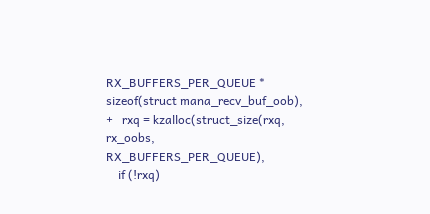RX_BUFFERS_PER_QUEUE * sizeof(struct mana_recv_buf_oob),
+   rxq = kzalloc(struct_size(rxq, rx_oobs, RX_BUFFERS_PER_QUEUE),
    if (!rxq)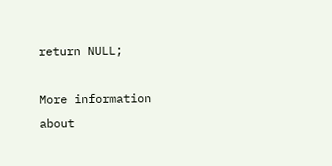return NULL;

More information about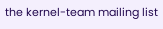the kernel-team mailing list